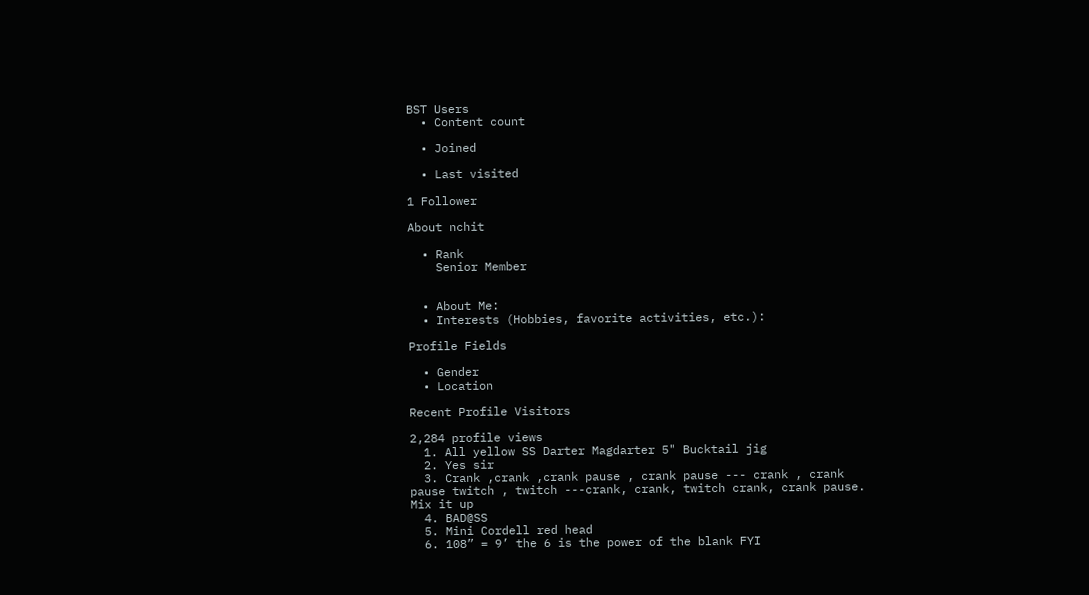BST Users
  • Content count

  • Joined

  • Last visited

1 Follower

About nchit

  • Rank
    Senior Member


  • About Me:
  • Interests (Hobbies, favorite activities, etc.):

Profile Fields

  • Gender
  • Location

Recent Profile Visitors

2,284 profile views
  1. All yellow SS Darter Magdarter 5" Bucktail jig
  2. Yes sir
  3. Crank ,crank ,crank pause , crank pause --- crank , crank pause twitch , twitch ---crank, crank, twitch crank, crank pause. Mix it up
  4. BAD@SS
  5. Mini Cordell red head
  6. 108” = 9’ the 6 is the power of the blank FYI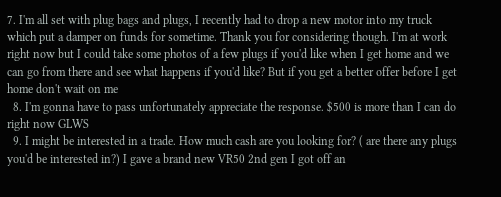7. I'm all set with plug bags and plugs, I recently had to drop a new motor into my truck which put a damper on funds for sometime. Thank you for considering though. I'm at work right now but I could take some photos of a few plugs if you'd like when I get home and we can go from there and see what happens if you'd like? But if you get a better offer before I get home don't wait on me
  8. I'm gonna have to pass unfortunately appreciate the response. $500 is more than I can do right now GLWS
  9. I might be interested in a trade. How much cash are you looking for? ( are there any plugs you'd be interested in?) I gave a brand new VR50 2nd gen I got off an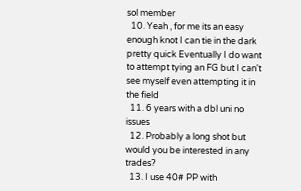sol member
  10. Yeah , for me its an easy enough knot I can tie in the dark pretty quick Eventually I do want to attempt tying an FG but I can't see myself even attempting it in the field
  11. 6 years with a dbl uni no issues
  12. Probably a long shot but would you be interested in any trades?
  13. I use 40# PP with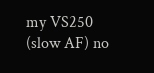my VS250 (slow AF) no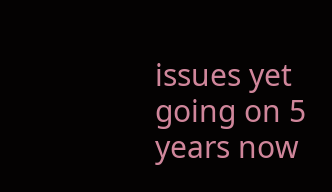issues yet going on 5 years now